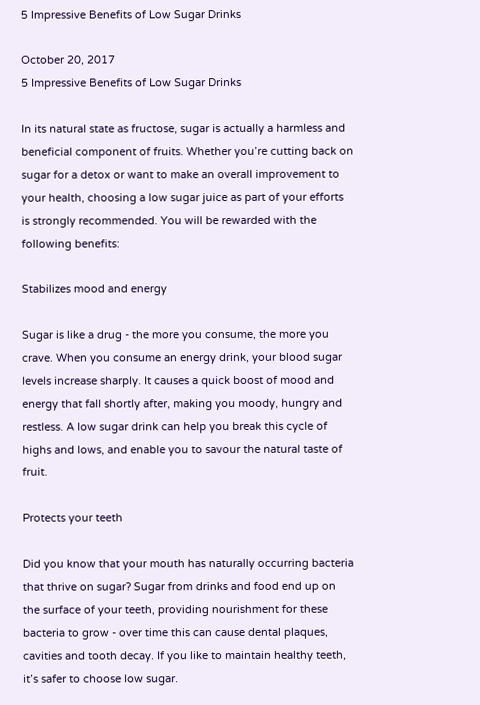5 Impressive Benefits of Low Sugar Drinks

October 20, 2017
5 Impressive Benefits of Low Sugar Drinks

In its natural state as fructose, sugar is actually a harmless and beneficial component of fruits. Whether you’re cutting back on sugar for a detox or want to make an overall improvement to your health, choosing a low sugar juice as part of your efforts is strongly recommended. You will be rewarded with the following benefits:

Stabilizes mood and energy

Sugar is like a drug - the more you consume, the more you crave. When you consume an energy drink, your blood sugar levels increase sharply. It causes a quick boost of mood and energy that fall shortly after, making you moody, hungry and restless. A low sugar drink can help you break this cycle of highs and lows, and enable you to savour the natural taste of fruit.

Protects your teeth

Did you know that your mouth has naturally occurring bacteria that thrive on sugar? Sugar from drinks and food end up on the surface of your teeth, providing nourishment for these bacteria to grow - over time this can cause dental plaques, cavities and tooth decay. If you like to maintain healthy teeth, it’s safer to choose low sugar.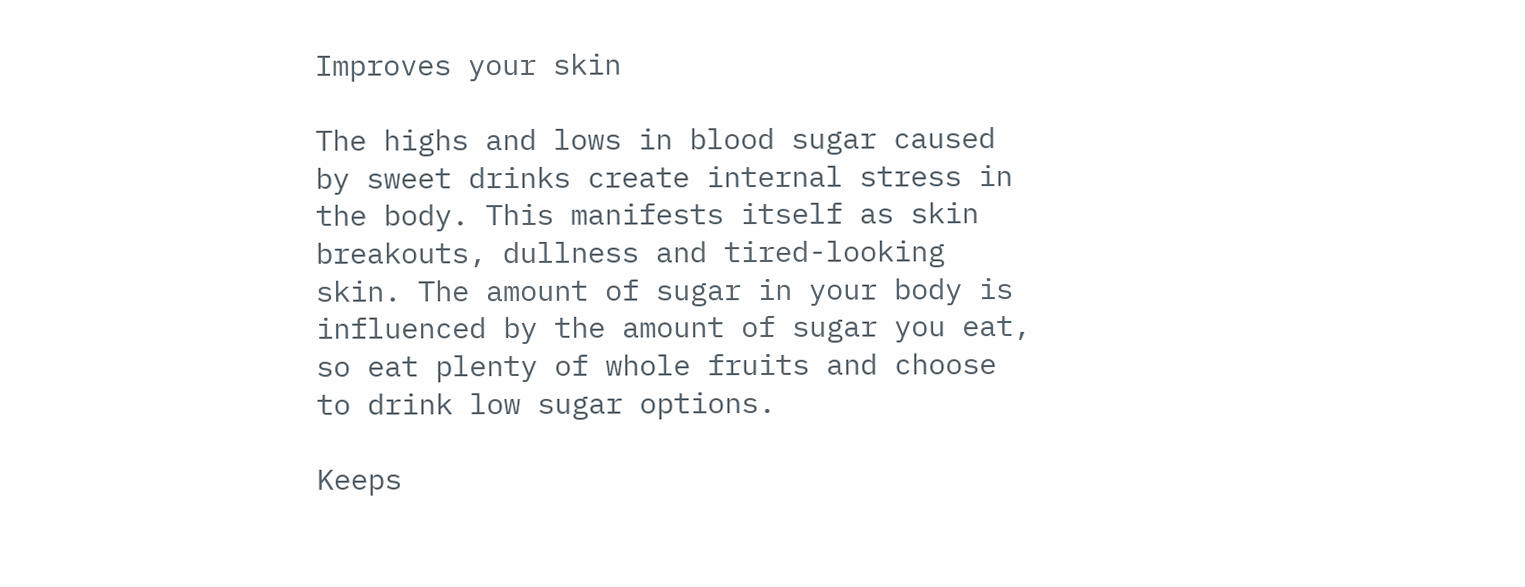Improves your skin

The highs and lows in blood sugar caused by sweet drinks create internal stress in the body. This manifests itself as skin breakouts, dullness and tired-looking skin. The amount of sugar in your body is influenced by the amount of sugar you eat, so eat plenty of whole fruits and choose to drink low sugar options.

Keeps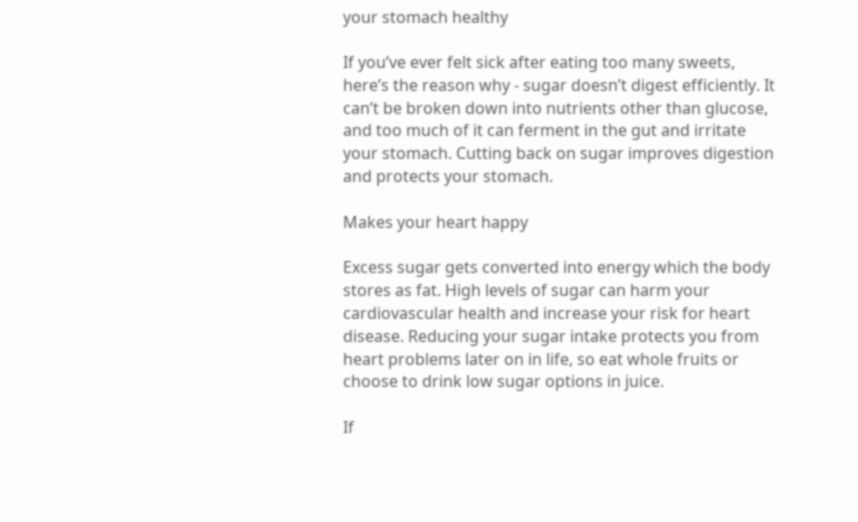your stomach healthy

If you’ve ever felt sick after eating too many sweets, here’s the reason why - sugar doesn’t digest efficiently. It can’t be broken down into nutrients other than glucose, and too much of it can ferment in the gut and irritate your stomach. Cutting back on sugar improves digestion and protects your stomach.

Makes your heart happy

Excess sugar gets converted into energy which the body stores as fat. High levels of sugar can harm your cardiovascular health and increase your risk for heart disease. Reducing your sugar intake protects you from heart problems later on in life, so eat whole fruits or choose to drink low sugar options in juice.

If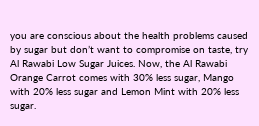you are conscious about the health problems caused by sugar but don’t want to compromise on taste, try Al Rawabi Low Sugar Juices. Now, the Al Rawabi Orange Carrot comes with 30% less sugar, Mango with 20% less sugar and Lemon Mint with 20% less sugar.